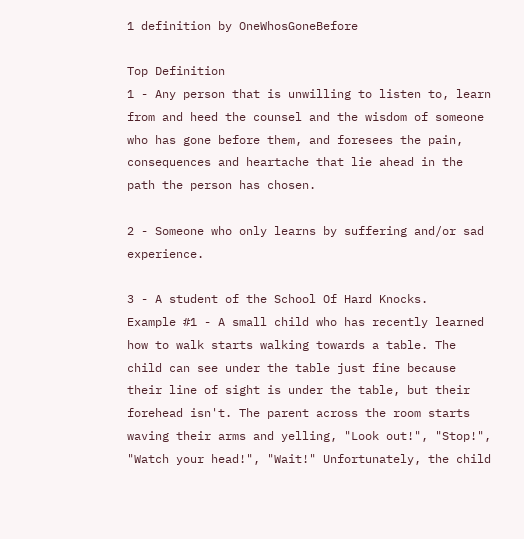1 definition by OneWhosGoneBefore

Top Definition
1 - Any person that is unwilling to listen to, learn from and heed the counsel and the wisdom of someone who has gone before them, and foresees the pain, consequences and heartache that lie ahead in the path the person has chosen.

2 - Someone who only learns by suffering and/or sad experience.

3 - A student of the School Of Hard Knocks.
Example #1 - A small child who has recently learned how to walk starts walking towards a table. The child can see under the table just fine because their line of sight is under the table, but their forehead isn't. The parent across the room starts waving their arms and yelling, "Look out!", "Stop!", "Watch your head!", "Wait!" Unfortunately, the child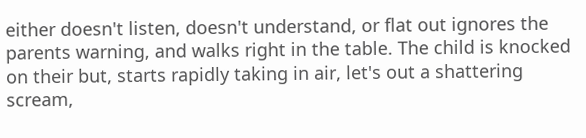either doesn't listen, doesn't understand, or flat out ignores the parents warning, and walks right in the table. The child is knocked on their but, starts rapidly taking in air, let's out a shattering scream,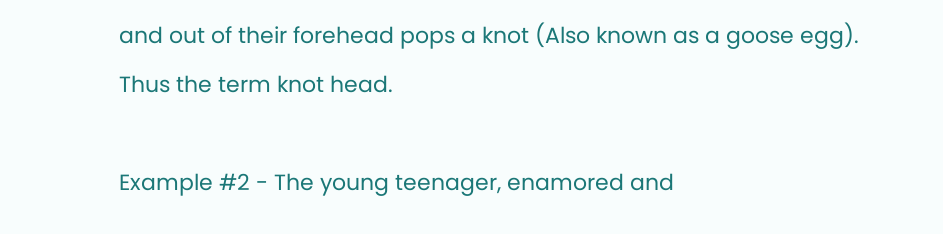and out of their forehead pops a knot (Also known as a goose egg). Thus the term knot head.

Example #2 - The young teenager, enamored and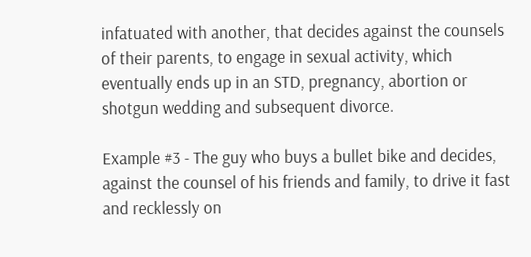infatuated with another, that decides against the counsels of their parents, to engage in sexual activity, which eventually ends up in an STD, pregnancy, abortion or shotgun wedding and subsequent divorce.

Example #3 - The guy who buys a bullet bike and decides, against the counsel of his friends and family, to drive it fast and recklessly on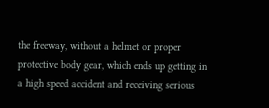the freeway, without a helmet or proper protective body gear, which ends up getting in a high speed accident and receiving serious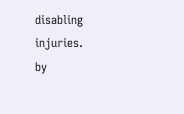disabling injuries.
by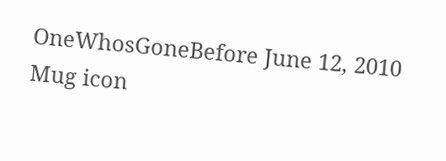OneWhosGoneBefore June 12, 2010
Mug icon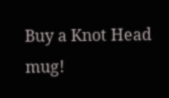Buy a Knot Head mug!